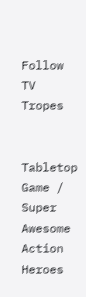Follow TV Tropes


Tabletop Game / Super Awesome Action Heroes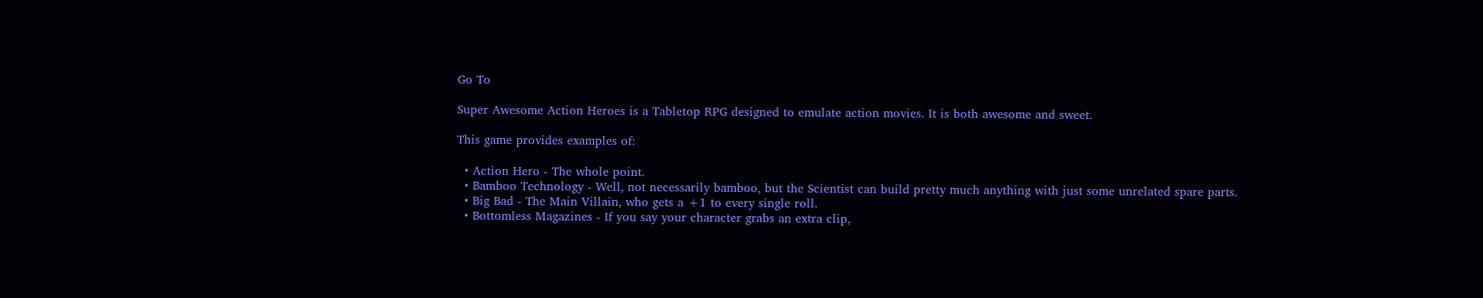Go To

Super Awesome Action Heroes is a Tabletop RPG designed to emulate action movies. It is both awesome and sweet.

This game provides examples of:

  • Action Hero - The whole point.
  • Bamboo Technology - Well, not necessarily bamboo, but the Scientist can build pretty much anything with just some unrelated spare parts.
  • Big Bad - The Main Villain, who gets a +1 to every single roll.
  • Bottomless Magazines - If you say your character grabs an extra clip,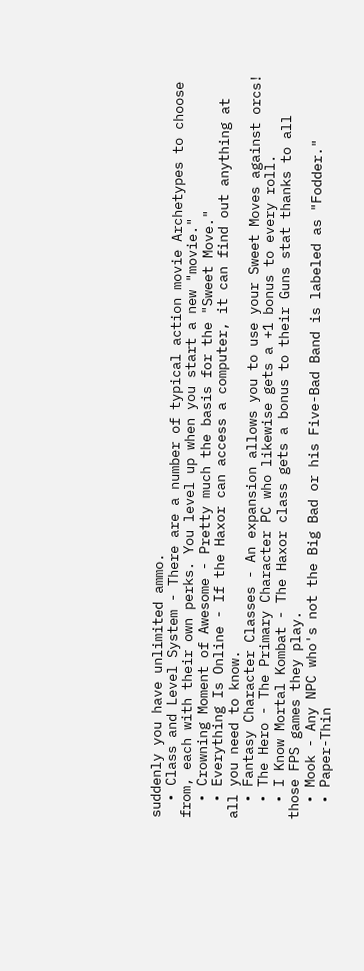suddenly you have unlimited ammo.
  • Class and Level System - There are a number of typical action movie Archetypes to choose from, each with their own perks. You level up when you start a new "movie."
  • Crowning Moment of Awesome - Pretty much the basis for the "Sweet Move."
  • Everything Is Online - If the Haxor can access a computer, it can find out anything at all you need to know.
  • Fantasy Character Classes - An expansion allows you to use your Sweet Moves against orcs!
  • The Hero - The Primary Character PC who likewise gets a +1 bonus to every roll.
  • I Know Mortal Kombat - The Haxor class gets a bonus to their Guns stat thanks to all those FPS games they play.
  • Mook - Any NPC who's not the Big Bad or his Five-Bad Band is labeled as "Fodder."
  • Paper-Thin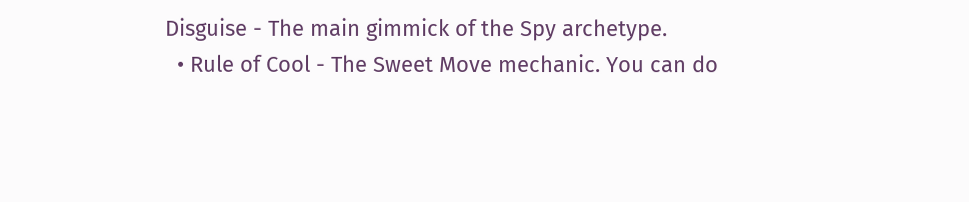Disguise - The main gimmick of the Spy archetype.
  • Rule of Cool - The Sweet Move mechanic. You can do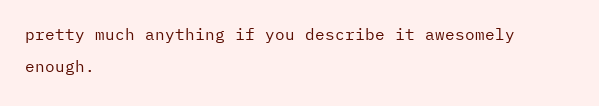pretty much anything if you describe it awesomely enough.